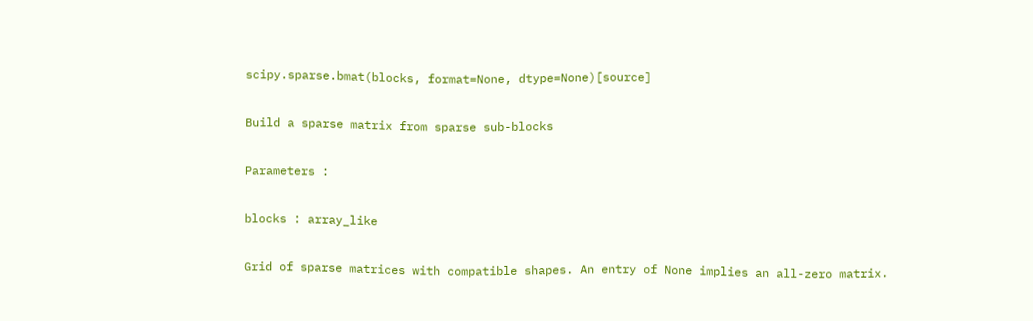scipy.sparse.bmat(blocks, format=None, dtype=None)[source]

Build a sparse matrix from sparse sub-blocks

Parameters :

blocks : array_like

Grid of sparse matrices with compatible shapes. An entry of None implies an all-zero matrix.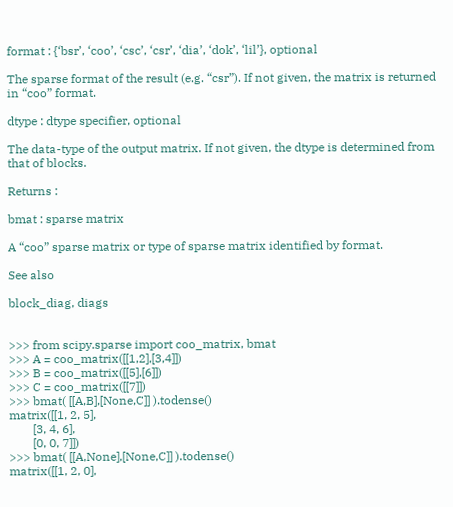format : {‘bsr’, ‘coo’, ‘csc’, ‘csr’, ‘dia’, ‘dok’, ‘lil’}, optional

The sparse format of the result (e.g. “csr”). If not given, the matrix is returned in “coo” format.

dtype : dtype specifier, optional

The data-type of the output matrix. If not given, the dtype is determined from that of blocks.

Returns :

bmat : sparse matrix

A “coo” sparse matrix or type of sparse matrix identified by format.

See also

block_diag, diags


>>> from scipy.sparse import coo_matrix, bmat
>>> A = coo_matrix([[1,2],[3,4]])
>>> B = coo_matrix([[5],[6]])
>>> C = coo_matrix([[7]])
>>> bmat( [[A,B],[None,C]] ).todense()
matrix([[1, 2, 5],
        [3, 4, 6],
        [0, 0, 7]])
>>> bmat( [[A,None],[None,C]] ).todense()
matrix([[1, 2, 0],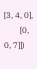[3, 4, 0],
        [0, 0, 7]])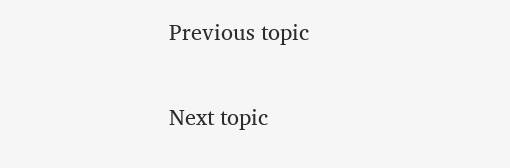Previous topic


Next topic